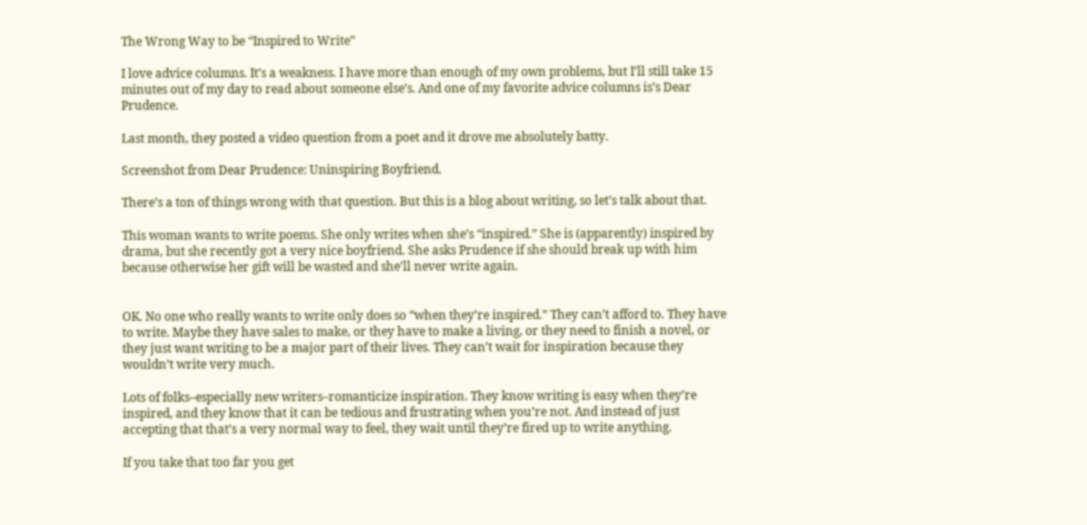The Wrong Way to be “Inspired to Write”

I love advice columns. It’s a weakness. I have more than enough of my own problems, but I’ll still take 15 minutes out of my day to read about someone else’s. And one of my favorite advice columns is’s Dear Prudence.

Last month, they posted a video question from a poet and it drove me absolutely batty.

Screenshot from Dear Prudence: Uninspiring Boyfriend.

There’s a ton of things wrong with that question. But this is a blog about writing, so let’s talk about that.

This woman wants to write poems. She only writes when she’s “inspired.” She is (apparently) inspired by drama, but she recently got a very nice boyfriend. She asks Prudence if she should break up with him because otherwise her gift will be wasted and she’ll never write again.


OK. No one who really wants to write only does so “when they’re inspired.” They can’t afford to. They have to write. Maybe they have sales to make, or they have to make a living, or they need to finish a novel, or they just want writing to be a major part of their lives. They can’t wait for inspiration because they wouldn’t write very much.

Lots of folks–especially new writers–romanticize inspiration. They know writing is easy when they’re inspired, and they know that it can be tedious and frustrating when you’re not. And instead of just accepting that that’s a very normal way to feel, they wait until they’re fired up to write anything.

If you take that too far you get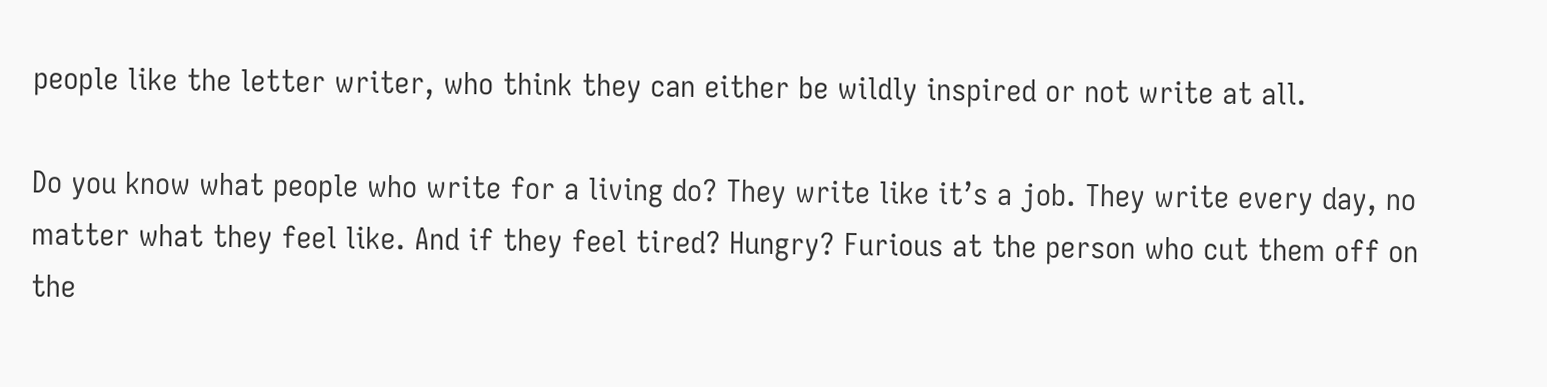people like the letter writer, who think they can either be wildly inspired or not write at all.

Do you know what people who write for a living do? They write like it’s a job. They write every day, no matter what they feel like. And if they feel tired? Hungry? Furious at the person who cut them off on the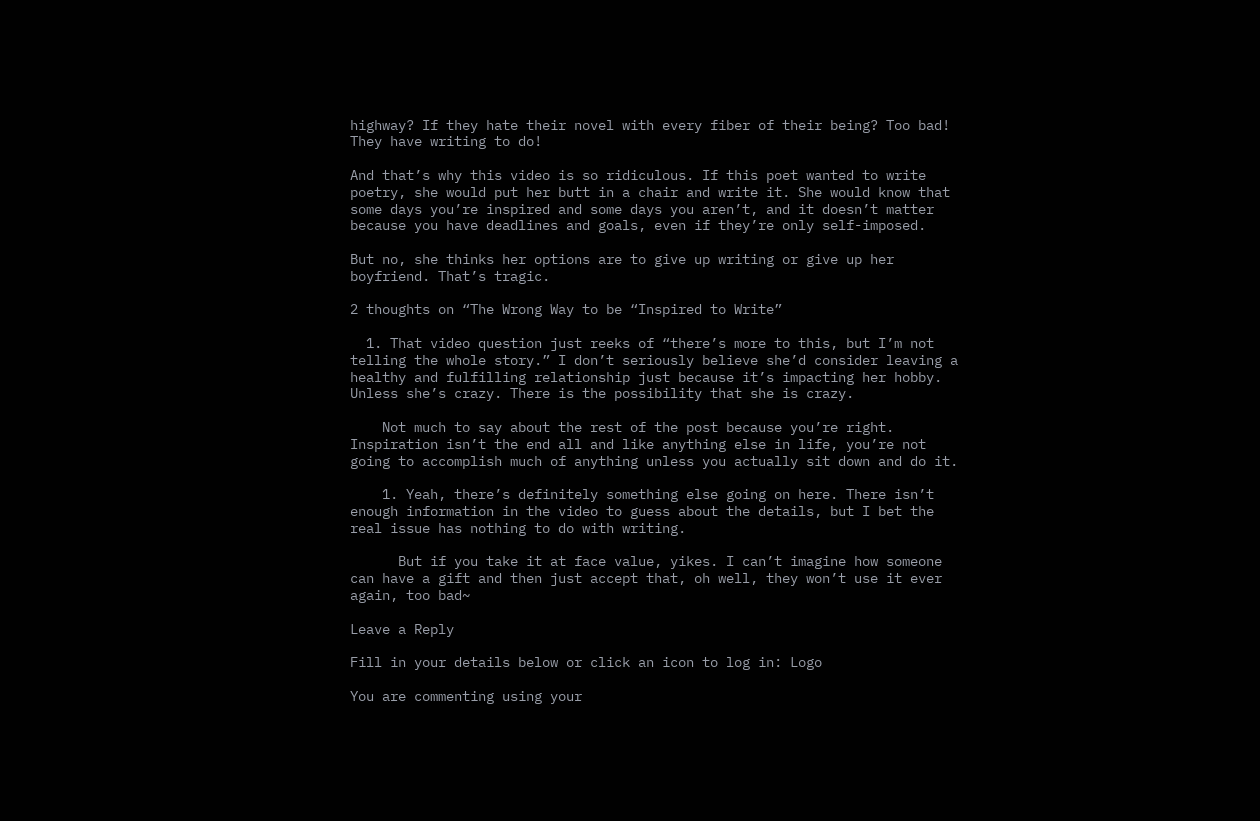highway? If they hate their novel with every fiber of their being? Too bad! They have writing to do!

And that’s why this video is so ridiculous. If this poet wanted to write poetry, she would put her butt in a chair and write it. She would know that some days you’re inspired and some days you aren’t, and it doesn’t matter because you have deadlines and goals, even if they’re only self-imposed.

But no, she thinks her options are to give up writing or give up her boyfriend. That’s tragic.

2 thoughts on “The Wrong Way to be “Inspired to Write”

  1. That video question just reeks of “there’s more to this, but I’m not telling the whole story.” I don’t seriously believe she’d consider leaving a healthy and fulfilling relationship just because it’s impacting her hobby. Unless she’s crazy. There is the possibility that she is crazy.

    Not much to say about the rest of the post because you’re right. Inspiration isn’t the end all and like anything else in life, you’re not going to accomplish much of anything unless you actually sit down and do it.

    1. Yeah, there’s definitely something else going on here. There isn’t enough information in the video to guess about the details, but I bet the real issue has nothing to do with writing.

      But if you take it at face value, yikes. I can’t imagine how someone can have a gift and then just accept that, oh well, they won’t use it ever again, too bad~

Leave a Reply

Fill in your details below or click an icon to log in: Logo

You are commenting using your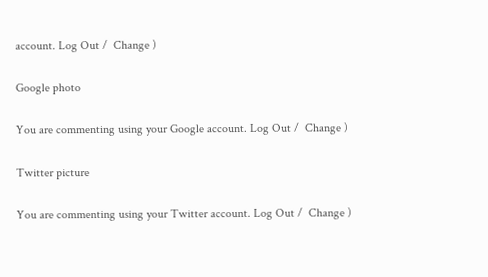account. Log Out /  Change )

Google photo

You are commenting using your Google account. Log Out /  Change )

Twitter picture

You are commenting using your Twitter account. Log Out /  Change )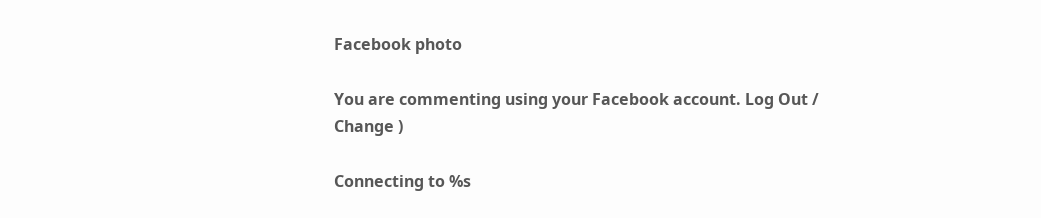Facebook photo

You are commenting using your Facebook account. Log Out /  Change )

Connecting to %s